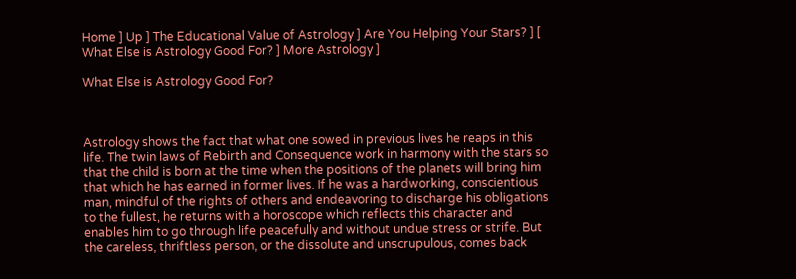Home ] Up ] The Educational Value of Astrology ] Are You Helping Your Stars? ] [ What Else is Astrology Good For? ] More Astrology ]

What Else is Astrology Good For?



Astrology shows the fact that what one sowed in previous lives he reaps in this life. The twin laws of Rebirth and Consequence work in harmony with the stars so that the child is born at the time when the positions of the planets will bring him that which he has earned in former lives. If he was a hardworking, conscientious man, mindful of the rights of others and endeavoring to discharge his obligations to the fullest, he returns with a horoscope which reflects this character and enables him to go through life peacefully and without undue stress or strife. But the careless, thriftless person, or the dissolute and unscrupulous, comes back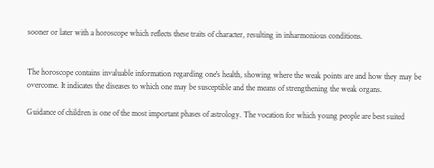sooner or later with a horoscope which reflects these traits of character, resulting in inharmonious conditions.


The horoscope contains invaluable information regarding one's health, showing where the weak points are and how they may be overcome. It indicates the diseases to which one may be susceptible and the means of strengthening the weak organs.

Guidance of children is one of the most important phases of astrology. The vocation for which young people are best suited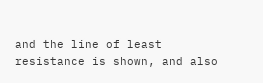and the line of least resistance is shown, and also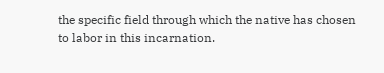the specific field through which the native has chosen to labor in this incarnation.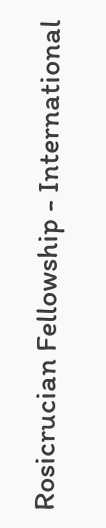Rosicrucian Fellowship - International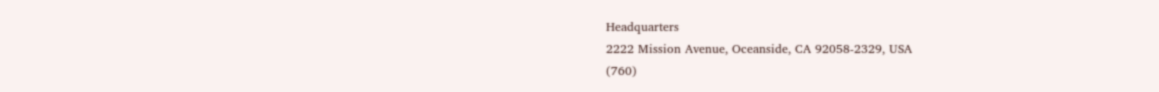Headquarters
2222 Mission Avenue, Oceanside, CA 92058-2329, USA
(760)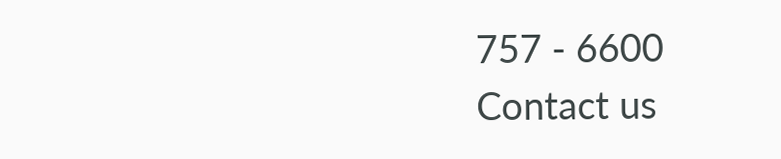757 - 6600
Contact us